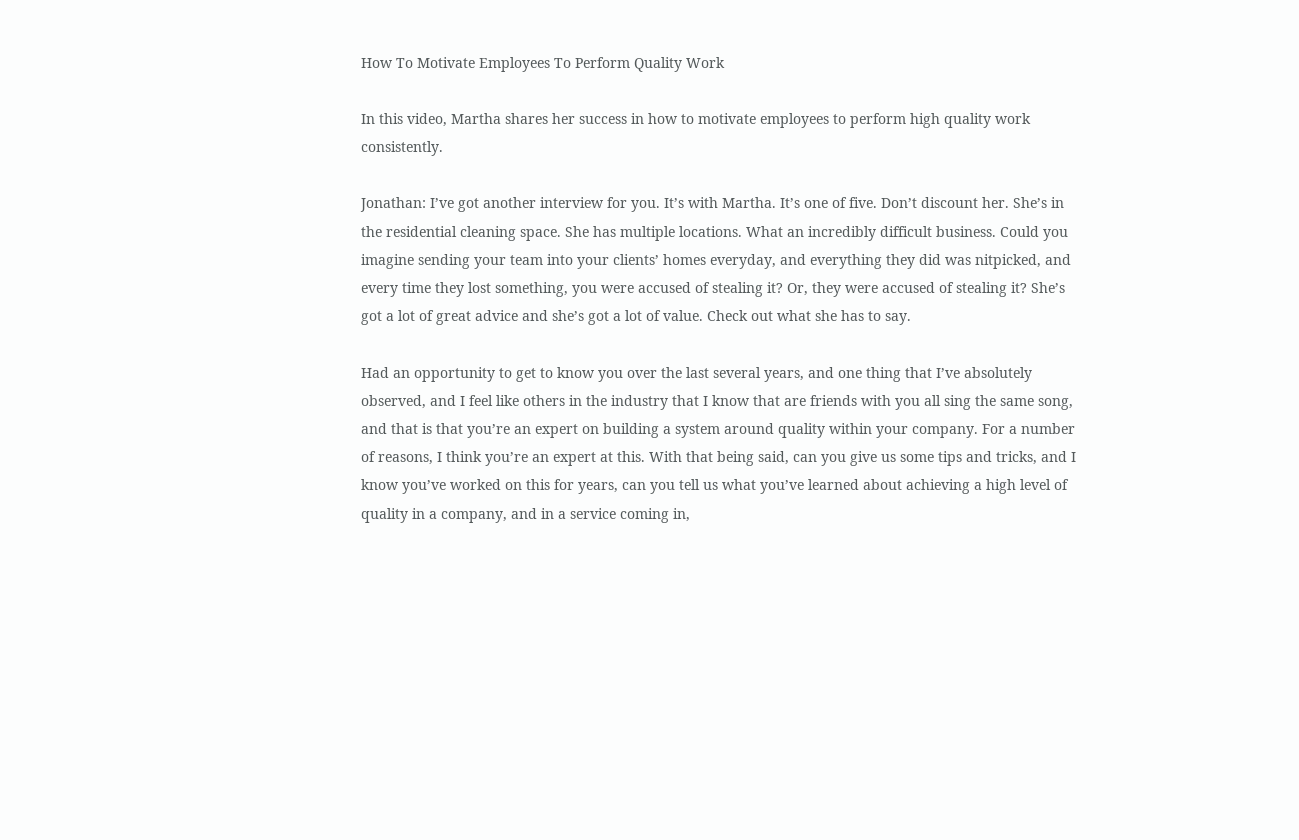How To Motivate Employees To Perform Quality Work

In this video, Martha shares her success in how to motivate employees to perform high quality work consistently.

Jonathan: I’ve got another interview for you. It’s with Martha. It’s one of five. Don’t discount her. She’s in the residential cleaning space. She has multiple locations. What an incredibly difficult business. Could you imagine sending your team into your clients’ homes everyday, and everything they did was nitpicked, and every time they lost something, you were accused of stealing it? Or, they were accused of stealing it? She’s got a lot of great advice and she’s got a lot of value. Check out what she has to say.

Had an opportunity to get to know you over the last several years, and one thing that I’ve absolutely observed, and I feel like others in the industry that I know that are friends with you all sing the same song, and that is that you’re an expert on building a system around quality within your company. For a number of reasons, I think you’re an expert at this. With that being said, can you give us some tips and tricks, and I know you’ve worked on this for years, can you tell us what you’ve learned about achieving a high level of quality in a company, and in a service coming in,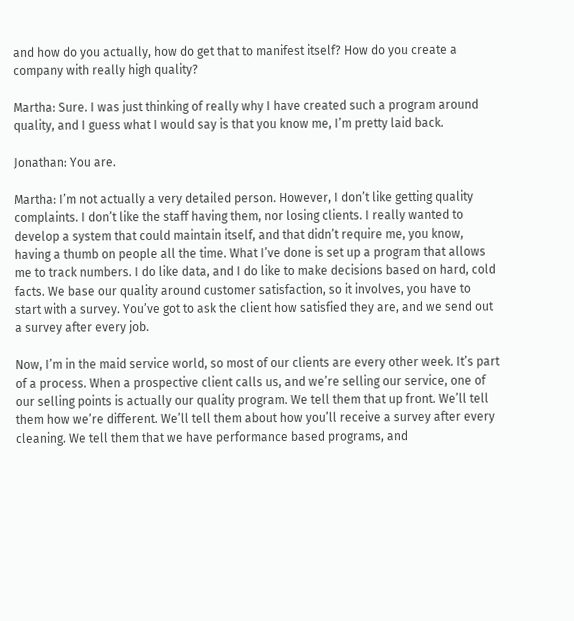and how do you actually, how do get that to manifest itself? How do you create a company with really high quality?

Martha: Sure. I was just thinking of really why I have created such a program around quality, and I guess what I would say is that you know me, I’m pretty laid back.

Jonathan: You are.

Martha: I’m not actually a very detailed person. However, I don’t like getting quality complaints. I don’t like the staff having them, nor losing clients. I really wanted to develop a system that could maintain itself, and that didn’t require me, you know, having a thumb on people all the time. What I’ve done is set up a program that allows me to track numbers. I do like data, and I do like to make decisions based on hard, cold facts. We base our quality around customer satisfaction, so it involves, you have to start with a survey. You’ve got to ask the client how satisfied they are, and we send out a survey after every job.

Now, I’m in the maid service world, so most of our clients are every other week. It’s part of a process. When a prospective client calls us, and we’re selling our service, one of our selling points is actually our quality program. We tell them that up front. We’ll tell them how we’re different. We’ll tell them about how you’ll receive a survey after every cleaning. We tell them that we have performance based programs, and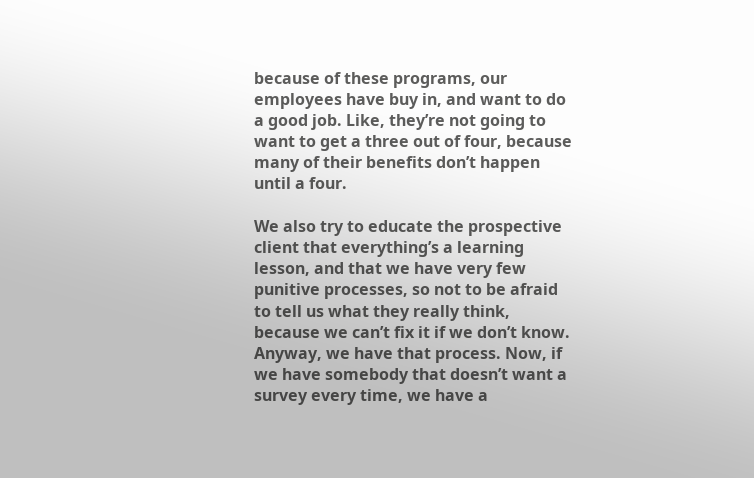because of these programs, our employees have buy in, and want to do a good job. Like, they’re not going to want to get a three out of four, because many of their benefits don’t happen until a four.

We also try to educate the prospective client that everything’s a learning lesson, and that we have very few punitive processes, so not to be afraid to tell us what they really think, because we can’t fix it if we don’t know. Anyway, we have that process. Now, if we have somebody that doesn’t want a survey every time, we have a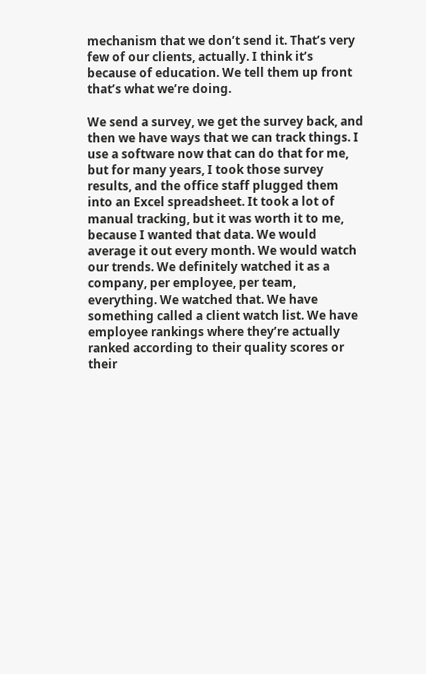mechanism that we don’t send it. That’s very few of our clients, actually. I think it’s because of education. We tell them up front that’s what we’re doing.

We send a survey, we get the survey back, and then we have ways that we can track things. I use a software now that can do that for me, but for many years, I took those survey results, and the office staff plugged them into an Excel spreadsheet. It took a lot of manual tracking, but it was worth it to me, because I wanted that data. We would average it out every month. We would watch our trends. We definitely watched it as a company, per employee, per team, everything. We watched that. We have something called a client watch list. We have employee rankings where they’re actually ranked according to their quality scores or their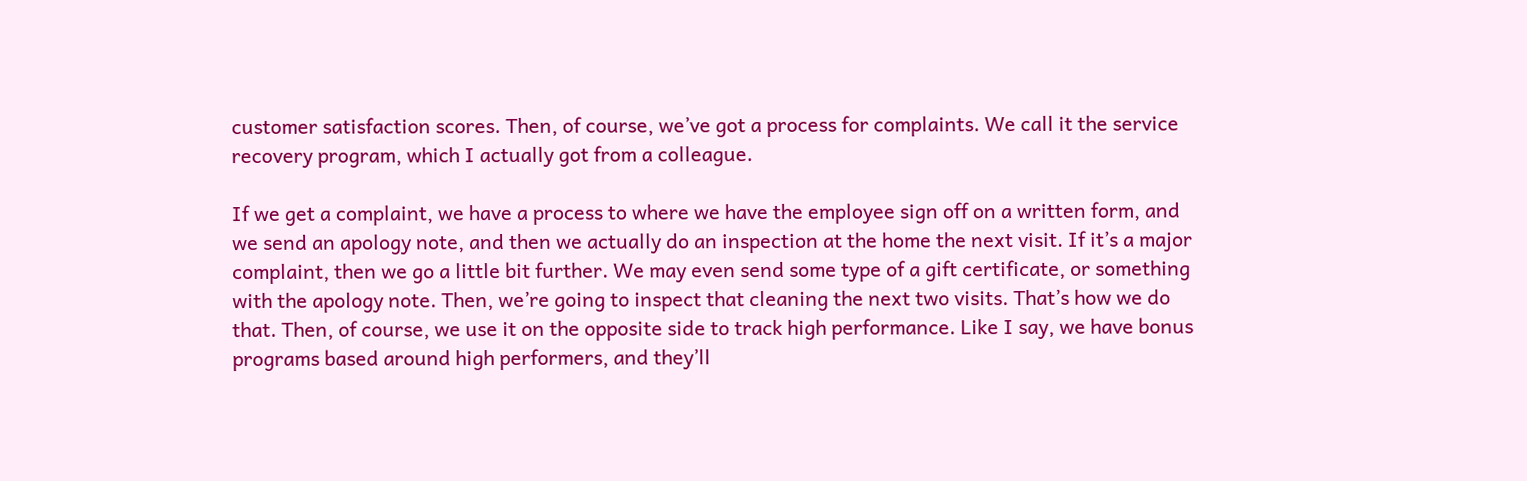customer satisfaction scores. Then, of course, we’ve got a process for complaints. We call it the service recovery program, which I actually got from a colleague.

If we get a complaint, we have a process to where we have the employee sign off on a written form, and we send an apology note, and then we actually do an inspection at the home the next visit. If it’s a major complaint, then we go a little bit further. We may even send some type of a gift certificate, or something with the apology note. Then, we’re going to inspect that cleaning the next two visits. That’s how we do that. Then, of course, we use it on the opposite side to track high performance. Like I say, we have bonus programs based around high performers, and they’ll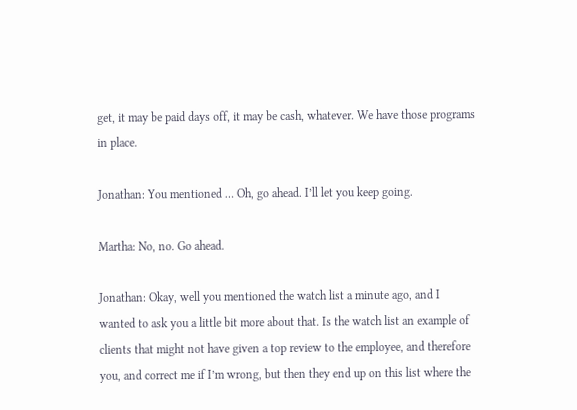get, it may be paid days off, it may be cash, whatever. We have those programs in place.

Jonathan: You mentioned … Oh, go ahead. I’ll let you keep going.

Martha: No, no. Go ahead.

Jonathan: Okay, well you mentioned the watch list a minute ago, and I wanted to ask you a little bit more about that. Is the watch list an example of clients that might not have given a top review to the employee, and therefore you, and correct me if I’m wrong, but then they end up on this list where the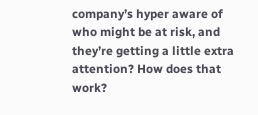company’s hyper aware of who might be at risk, and they’re getting a little extra attention? How does that work?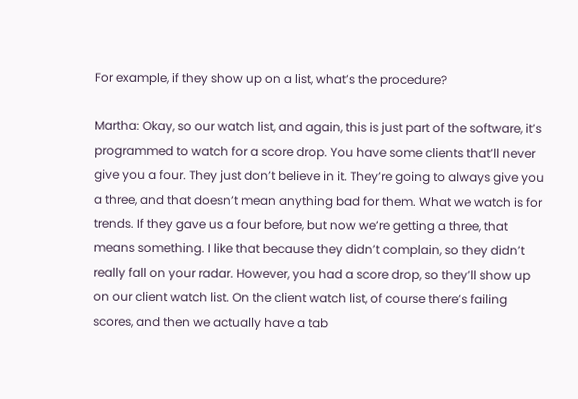For example, if they show up on a list, what’s the procedure?

Martha: Okay, so our watch list, and again, this is just part of the software, it’s programmed to watch for a score drop. You have some clients that’ll never give you a four. They just don’t believe in it. They’re going to always give you a three, and that doesn’t mean anything bad for them. What we watch is for trends. If they gave us a four before, but now we’re getting a three, that means something. I like that because they didn’t complain, so they didn’t really fall on your radar. However, you had a score drop, so they’ll show up on our client watch list. On the client watch list, of course there’s failing scores, and then we actually have a tab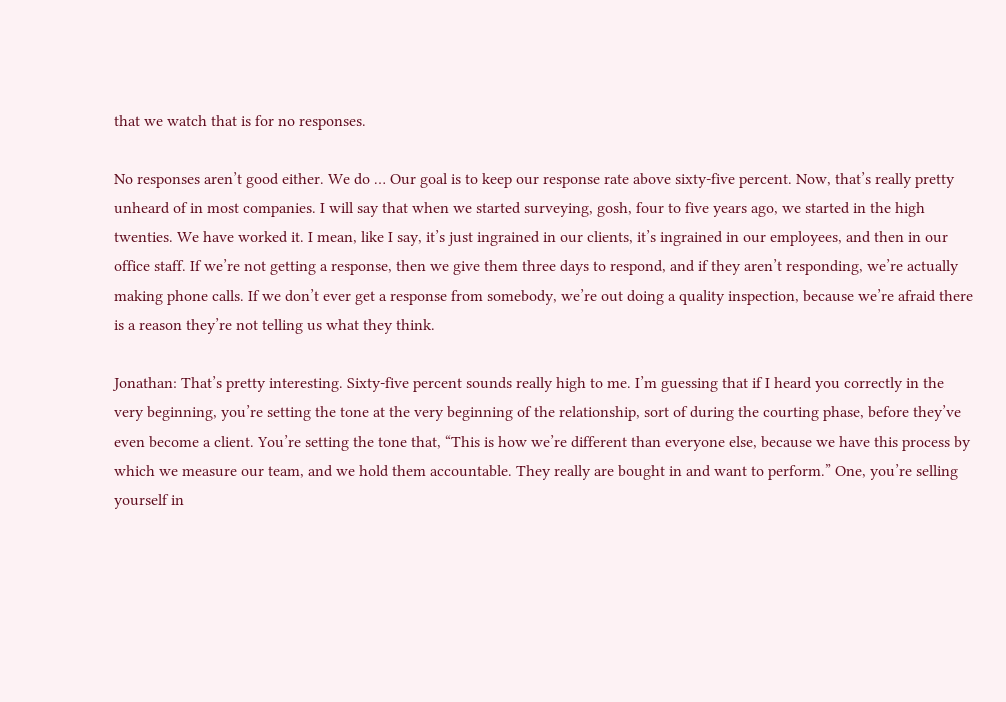that we watch that is for no responses.

No responses aren’t good either. We do … Our goal is to keep our response rate above sixty-five percent. Now, that’s really pretty unheard of in most companies. I will say that when we started surveying, gosh, four to five years ago, we started in the high twenties. We have worked it. I mean, like I say, it’s just ingrained in our clients, it’s ingrained in our employees, and then in our office staff. If we’re not getting a response, then we give them three days to respond, and if they aren’t responding, we’re actually making phone calls. If we don’t ever get a response from somebody, we’re out doing a quality inspection, because we’re afraid there is a reason they’re not telling us what they think.

Jonathan: That’s pretty interesting. Sixty-five percent sounds really high to me. I’m guessing that if I heard you correctly in the very beginning, you’re setting the tone at the very beginning of the relationship, sort of during the courting phase, before they’ve even become a client. You’re setting the tone that, “This is how we’re different than everyone else, because we have this process by which we measure our team, and we hold them accountable. They really are bought in and want to perform.” One, you’re selling yourself in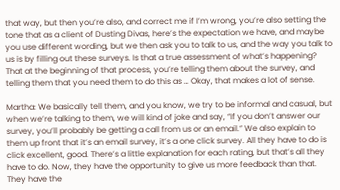that way, but then you’re also, and correct me if I’m wrong, you’re also setting the tone that as a client of Dusting Divas, here’s the expectation we have, and maybe you use different wording, but we then ask you to talk to us, and the way you talk to us is by filling out these surveys. Is that a true assessment of what’s happening? That at the beginning of that process, you’re telling them about the survey, and telling them that you need them to do this as … Okay, that makes a lot of sense.

Martha: We basically tell them, and you know, we try to be informal and casual, but when we’re talking to them, we will kind of joke and say, “If you don’t answer our survey, you’ll probably be getting a call from us or an email.” We also explain to them up front that it’s an email survey, it’s a one click survey. All they have to do is click excellent, good. There’s a little explanation for each rating, but that’s all they have to do. Now, they have the opportunity to give us more feedback than that. They have the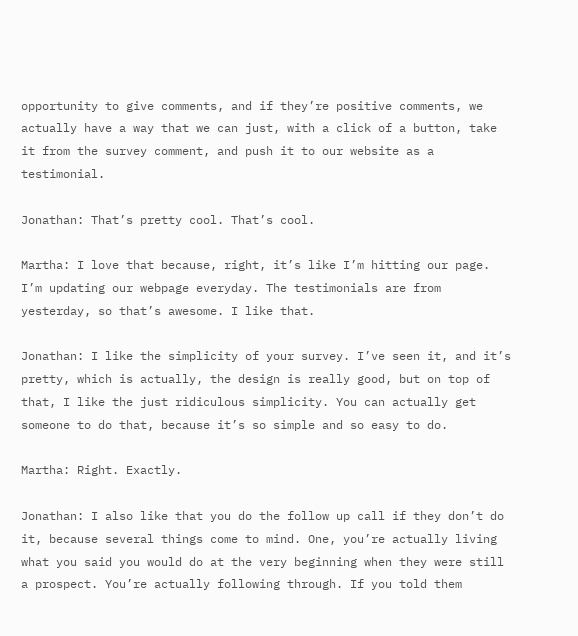opportunity to give comments, and if they’re positive comments, we actually have a way that we can just, with a click of a button, take it from the survey comment, and push it to our website as a testimonial.

Jonathan: That’s pretty cool. That’s cool.

Martha: I love that because, right, it’s like I’m hitting our page. I’m updating our webpage everyday. The testimonials are from yesterday, so that’s awesome. I like that.

Jonathan: I like the simplicity of your survey. I’ve seen it, and it’s pretty, which is actually, the design is really good, but on top of that, I like the just ridiculous simplicity. You can actually get someone to do that, because it’s so simple and so easy to do.

Martha: Right. Exactly.

Jonathan: I also like that you do the follow up call if they don’t do it, because several things come to mind. One, you’re actually living what you said you would do at the very beginning when they were still a prospect. You’re actually following through. If you told them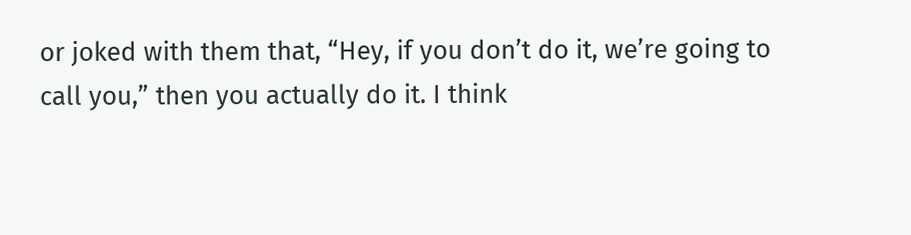or joked with them that, “Hey, if you don’t do it, we’re going to call you,” then you actually do it. I think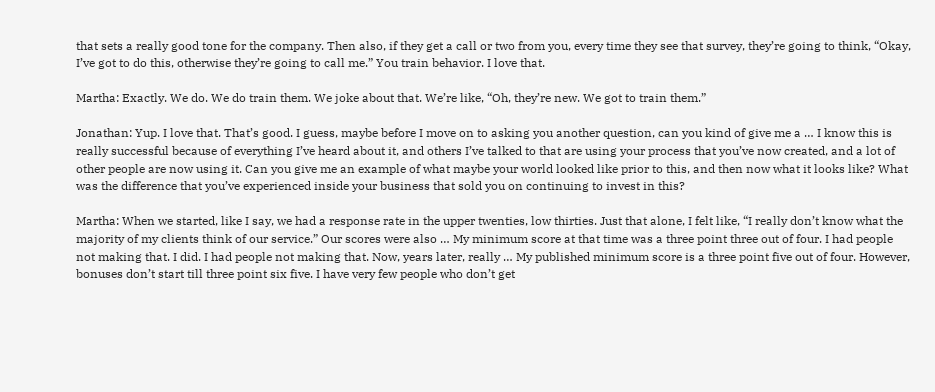that sets a really good tone for the company. Then also, if they get a call or two from you, every time they see that survey, they’re going to think, “Okay, I’ve got to do this, otherwise they’re going to call me.” You train behavior. I love that.

Martha: Exactly. We do. We do train them. We joke about that. We’re like, “Oh, they’re new. We got to train them.”

Jonathan: Yup. I love that. That’s good. I guess, maybe before I move on to asking you another question, can you kind of give me a … I know this is really successful because of everything I’ve heard about it, and others I’ve talked to that are using your process that you’ve now created, and a lot of other people are now using it. Can you give me an example of what maybe your world looked like prior to this, and then now what it looks like? What was the difference that you’ve experienced inside your business that sold you on continuing to invest in this?

Martha: When we started, like I say, we had a response rate in the upper twenties, low thirties. Just that alone, I felt like, “I really don’t know what the majority of my clients think of our service.” Our scores were also … My minimum score at that time was a three point three out of four. I had people not making that. I did. I had people not making that. Now, years later, really … My published minimum score is a three point five out of four. However, bonuses don’t start till three point six five. I have very few people who don’t get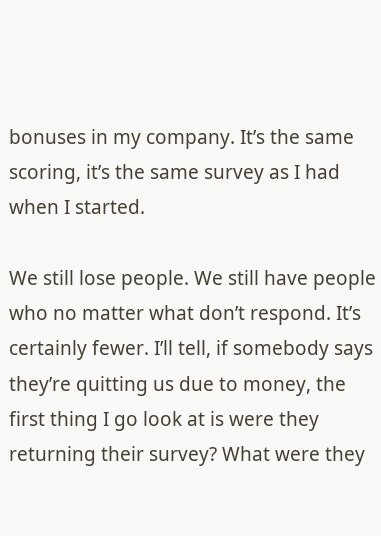bonuses in my company. It’s the same scoring, it’s the same survey as I had when I started.

We still lose people. We still have people who no matter what don’t respond. It’s certainly fewer. I’ll tell, if somebody says they’re quitting us due to money, the first thing I go look at is were they returning their survey? What were they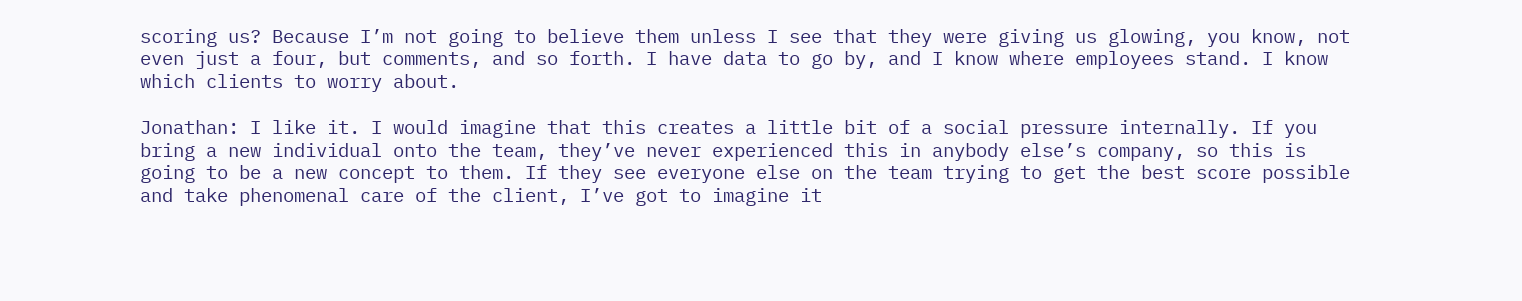scoring us? Because I’m not going to believe them unless I see that they were giving us glowing, you know, not even just a four, but comments, and so forth. I have data to go by, and I know where employees stand. I know which clients to worry about.

Jonathan: I like it. I would imagine that this creates a little bit of a social pressure internally. If you bring a new individual onto the team, they’ve never experienced this in anybody else’s company, so this is going to be a new concept to them. If they see everyone else on the team trying to get the best score possible and take phenomenal care of the client, I’ve got to imagine it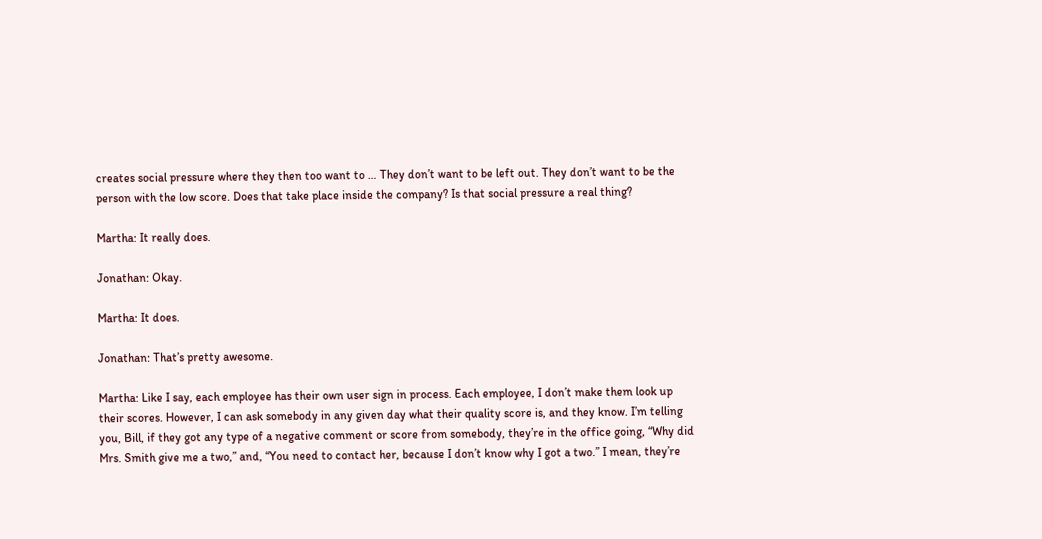creates social pressure where they then too want to … They don’t want to be left out. They don’t want to be the person with the low score. Does that take place inside the company? Is that social pressure a real thing?

Martha: It really does.

Jonathan: Okay.

Martha: It does.

Jonathan: That’s pretty awesome.

Martha: Like I say, each employee has their own user sign in process. Each employee, I don’t make them look up their scores. However, I can ask somebody in any given day what their quality score is, and they know. I’m telling you, Bill, if they got any type of a negative comment or score from somebody, they’re in the office going, “Why did Mrs. Smith give me a two,” and, “You need to contact her, because I don’t know why I got a two.” I mean, they’re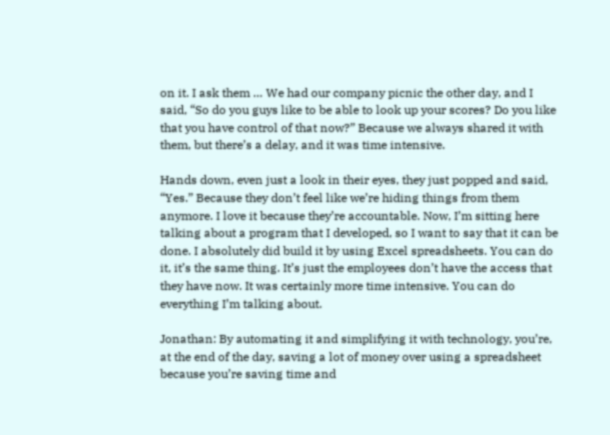on it. I ask them … We had our company picnic the other day, and I said, “So do you guys like to be able to look up your scores? Do you like that you have control of that now?” Because we always shared it with them, but there’s a delay, and it was time intensive.

Hands down, even just a look in their eyes, they just popped and said, “Yes.” Because they don’t feel like we’re hiding things from them anymore. I love it because they’re accountable. Now, I’m sitting here talking about a program that I developed, so I want to say that it can be done. I absolutely did build it by using Excel spreadsheets. You can do it, it’s the same thing. It’s just the employees don’t have the access that they have now. It was certainly more time intensive. You can do everything I’m talking about.

Jonathan: By automating it and simplifying it with technology, you’re, at the end of the day, saving a lot of money over using a spreadsheet because you’re saving time and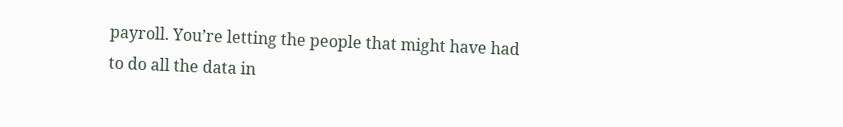payroll. You’re letting the people that might have had to do all the data in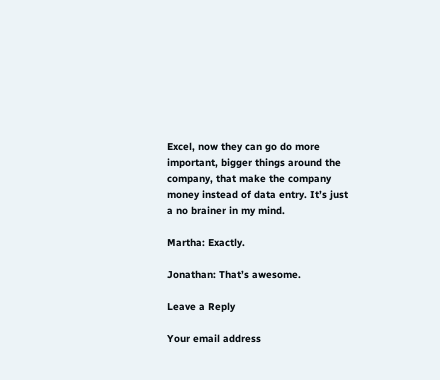Excel, now they can go do more important, bigger things around the company, that make the company money instead of data entry. It’s just a no brainer in my mind.

Martha: Exactly.

Jonathan: That’s awesome.

Leave a Reply

Your email address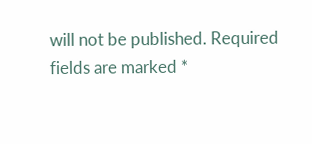will not be published. Required fields are marked *